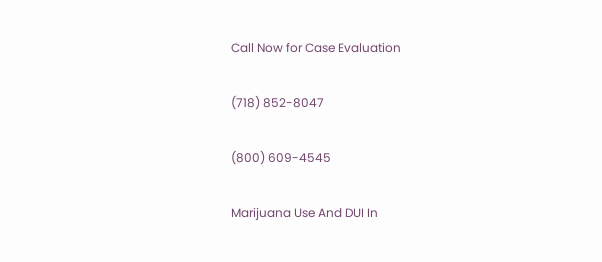Call Now for Case Evaluation

(718) 852-8047

(800) 609-4545

Marijuana Use And DUI In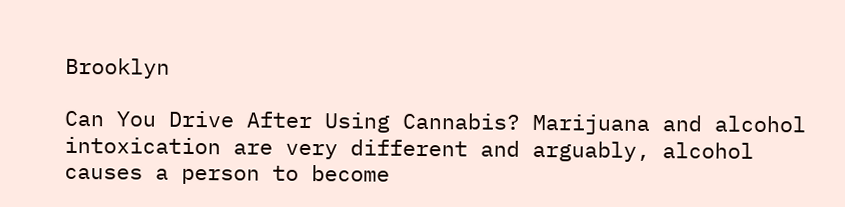Brooklyn

Can You Drive After Using Cannabis? Marijuana and alcohol intoxication are very different and arguably, alcohol causes a person to become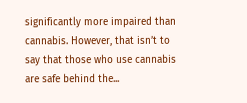significantly more impaired than cannabis. However, that isn’t to say that those who use cannabis are safe behind the...